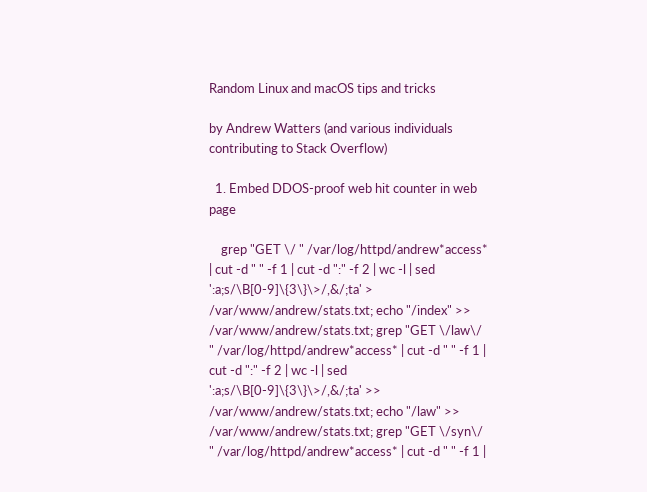Random Linux and macOS tips and tricks

by Andrew Watters (and various individuals contributing to Stack Overflow)

  1. Embed DDOS-proof web hit counter in web page

    grep "GET \/ " /var/log/httpd/andrew*access* | cut -d " " -f 1 | cut -d ":" -f 2 | wc -l | sed ':a;s/\B[0-9]\{3\}\>/,&/;ta' > /var/www/andrew/stats.txt; echo "/index" >> /var/www/andrew/stats.txt; grep "GET \/law\/ " /var/log/httpd/andrew*access* | cut -d " " -f 1 | cut -d ":" -f 2 | wc -l | sed ':a;s/\B[0-9]\{3\}\>/,&/;ta' >> /var/www/andrew/stats.txt; echo "/law" >> /var/www/andrew/stats.txt; grep "GET \/syn\/ " /var/log/httpd/andrew*access* | cut -d " " -f 1 |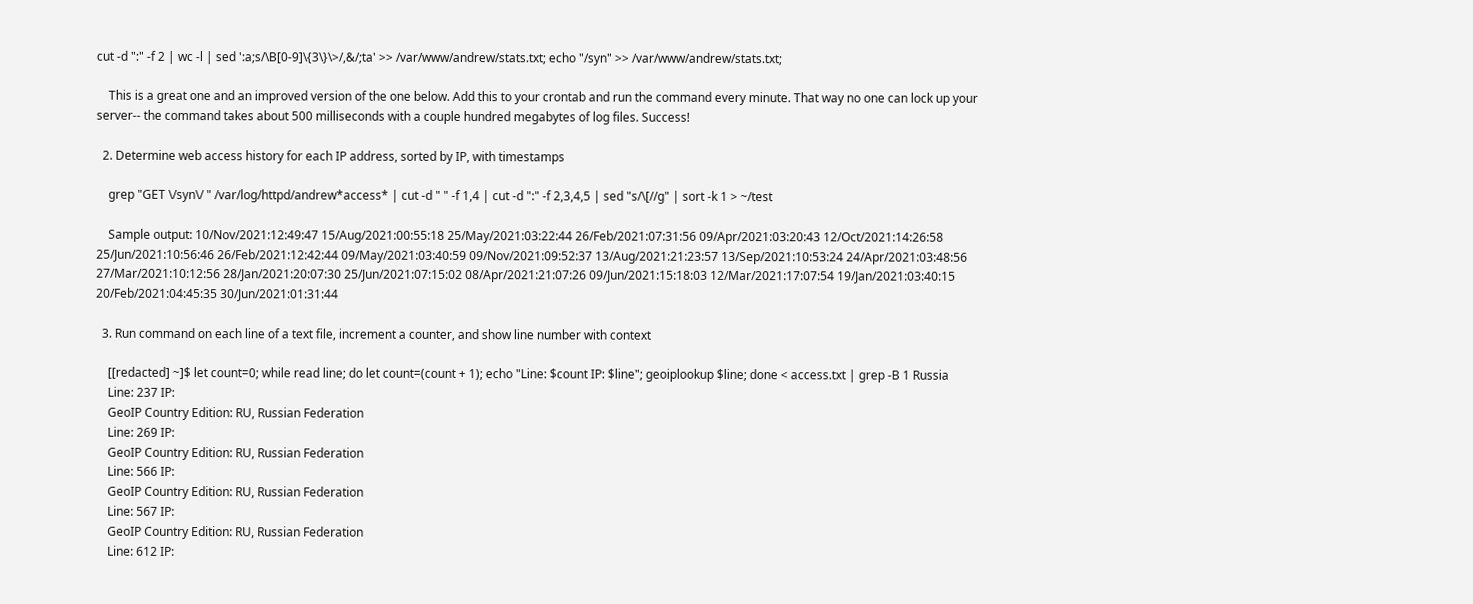cut -d ":" -f 2 | wc -l | sed ':a;s/\B[0-9]\{3\}\>/,&/;ta' >> /var/www/andrew/stats.txt; echo "/syn" >> /var/www/andrew/stats.txt;

    This is a great one and an improved version of the one below. Add this to your crontab and run the command every minute. That way no one can lock up your server-- the command takes about 500 milliseconds with a couple hundred megabytes of log files. Success!

  2. Determine web access history for each IP address, sorted by IP, with timestamps

    grep "GET \/syn\/ " /var/log/httpd/andrew*access* | cut -d " " -f 1,4 | cut -d ":" -f 2,3,4,5 | sed "s/\[//g" | sort -k 1 > ~/test

    Sample output: 10/Nov/2021:12:49:47 15/Aug/2021:00:55:18 25/May/2021:03:22:44 26/Feb/2021:07:31:56 09/Apr/2021:03:20:43 12/Oct/2021:14:26:58 25/Jun/2021:10:56:46 26/Feb/2021:12:42:44 09/May/2021:03:40:59 09/Nov/2021:09:52:37 13/Aug/2021:21:23:57 13/Sep/2021:10:53:24 24/Apr/2021:03:48:56 27/Mar/2021:10:12:56 28/Jan/2021:20:07:30 25/Jun/2021:07:15:02 08/Apr/2021:21:07:26 09/Jun/2021:15:18:03 12/Mar/2021:17:07:54 19/Jan/2021:03:40:15 20/Feb/2021:04:45:35 30/Jun/2021:01:31:44

  3. Run command on each line of a text file, increment a counter, and show line number with context

    [[redacted] ~]$ let count=0; while read line; do let count=(count + 1); echo "Line: $count IP: $line"; geoiplookup $line; done < access.txt | grep -B 1 Russia
    Line: 237 IP:
    GeoIP Country Edition: RU, Russian Federation
    Line: 269 IP:
    GeoIP Country Edition: RU, Russian Federation
    Line: 566 IP:
    GeoIP Country Edition: RU, Russian Federation
    Line: 567 IP:
    GeoIP Country Edition: RU, Russian Federation
    Line: 612 IP: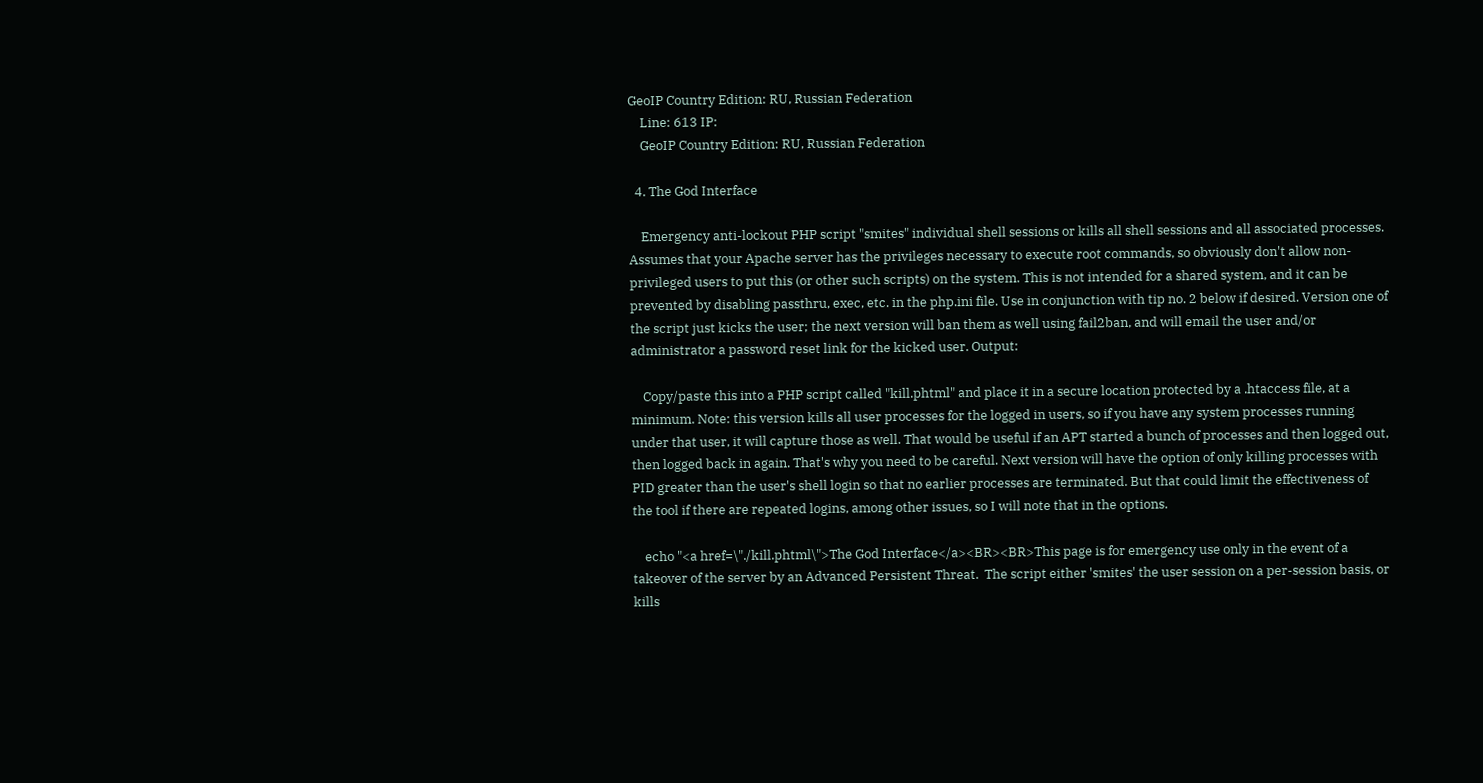GeoIP Country Edition: RU, Russian Federation
    Line: 613 IP:
    GeoIP Country Edition: RU, Russian Federation

  4. The God Interface

    Emergency anti-lockout PHP script "smites" individual shell sessions or kills all shell sessions and all associated processes. Assumes that your Apache server has the privileges necessary to execute root commands, so obviously don't allow non-privileged users to put this (or other such scripts) on the system. This is not intended for a shared system, and it can be prevented by disabling passthru, exec, etc. in the php.ini file. Use in conjunction with tip no. 2 below if desired. Version one of the script just kicks the user; the next version will ban them as well using fail2ban, and will email the user and/or administrator a password reset link for the kicked user. Output:

    Copy/paste this into a PHP script called "kill.phtml" and place it in a secure location protected by a .htaccess file, at a minimum. Note: this version kills all user processes for the logged in users, so if you have any system processes running under that user, it will capture those as well. That would be useful if an APT started a bunch of processes and then logged out, then logged back in again. That's why you need to be careful. Next version will have the option of only killing processes with PID greater than the user's shell login so that no earlier processes are terminated. But that could limit the effectiveness of the tool if there are repeated logins, among other issues, so I will note that in the options.

    echo "<a href=\"./kill.phtml\">The God Interface</a><BR><BR>This page is for emergency use only in the event of a takeover of the server by an Advanced Persistent Threat.  The script either 'smites' the user session on a per-session basis, or kills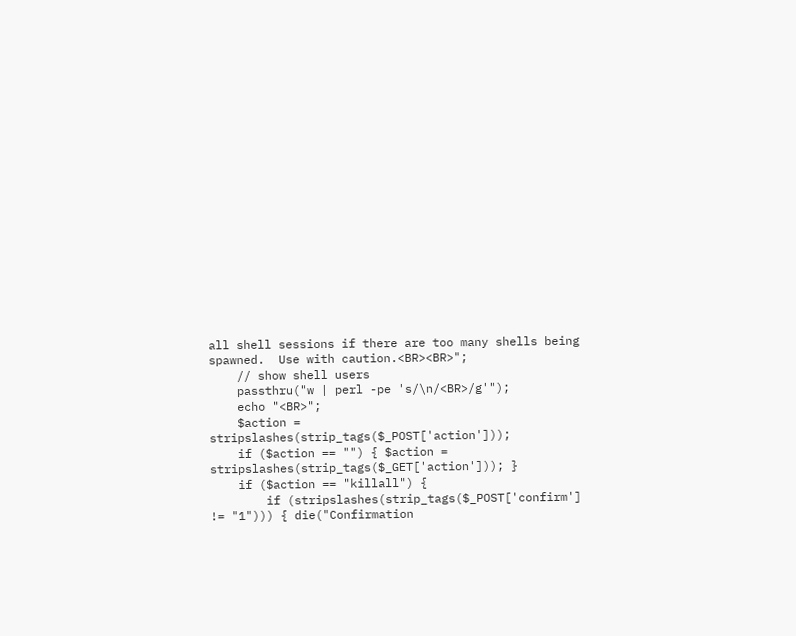all shell sessions if there are too many shells being spawned.  Use with caution.<BR><BR>";
    // show shell users
    passthru("w | perl -pe 's/\n/<BR>/g'");
    echo "<BR>";
    $action = stripslashes(strip_tags($_POST['action']));
    if ($action == "") { $action = stripslashes(strip_tags($_GET['action'])); }
    if ($action == "killall") {
        if (stripslashes(strip_tags($_POST['confirm'] != "1"))) { die("Confirmation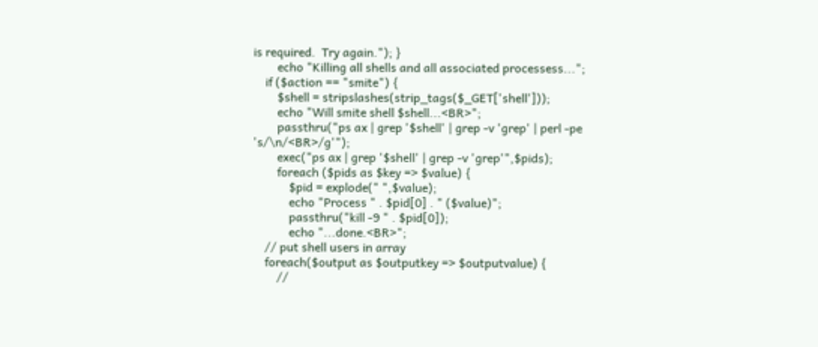is required.  Try again."); }
        echo "Killing all shells and all associated processess...";
    if ($action == "smite") {
        $shell = stripslashes(strip_tags($_GET['shell']));
        echo "Will smite shell $shell...<BR>";
        passthru("ps ax | grep '$shell' | grep -v 'grep' | perl -pe 's/\n/<BR>/g'");
        exec("ps ax | grep '$shell' | grep -v 'grep'",$pids);
        foreach ($pids as $key => $value) {
            $pid = explode(" ",$value);
            echo "Process " . $pid[0] . " ($value)";
            passthru("kill -9 " . $pid[0]);
            echo "...done.<BR>";
    // put shell users in array
    foreach($output as $outputkey => $outputvalue) {
        //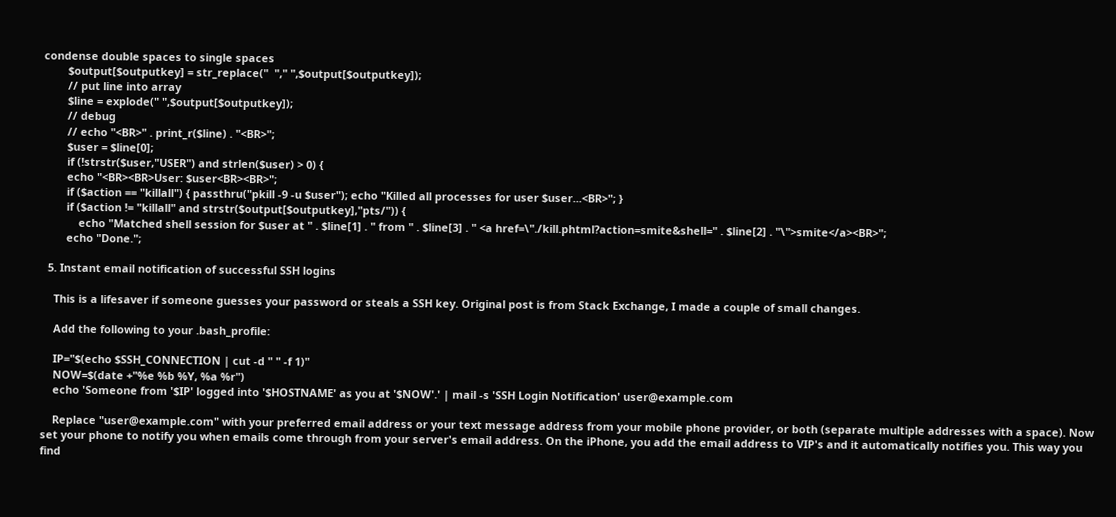condense double spaces to single spaces
        $output[$outputkey] = str_replace("  "," ",$output[$outputkey]);
        // put line into array
        $line = explode(" ",$output[$outputkey]);
        // debug
        // echo "<BR>" . print_r($line) . "<BR>";
        $user = $line[0];
        if (!strstr($user,"USER") and strlen($user) > 0) {
        echo "<BR><BR>User: $user<BR><BR>";
        if ($action == "killall") { passthru("pkill -9 -u $user"); echo "Killed all processes for user $user...<BR>"; }
        if ($action != "killall" and strstr($output[$outputkey],"pts/")) {
            echo "Matched shell session for $user at " . $line[1] . " from " . $line[3] . " <a href=\"./kill.phtml?action=smite&shell=" . $line[2] . "\">smite</a><BR>";
        echo "Done.";

  5. Instant email notification of successful SSH logins

    This is a lifesaver if someone guesses your password or steals a SSH key. Original post is from Stack Exchange, I made a couple of small changes.

    Add the following to your .bash_profile:

    IP="$(echo $SSH_CONNECTION | cut -d " " -f 1)"
    NOW=$(date +"%e %b %Y, %a %r")
    echo 'Someone from '$IP' logged into '$HOSTNAME' as you at '$NOW'.' | mail -s 'SSH Login Notification' user@example.com

    Replace "user@example.com" with your preferred email address or your text message address from your mobile phone provider, or both (separate multiple addresses with a space). Now set your phone to notify you when emails come through from your server's email address. On the iPhone, you add the email address to VIP's and it automatically notifies you. This way you find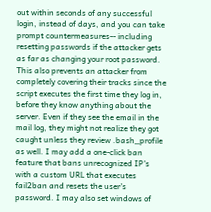out within seconds of any successful login, instead of days, and you can take prompt countermeasures-- including resetting passwords if the attacker gets as far as changing your root password. This also prevents an attacker from completely covering their tracks since the script executes the first time they log in, before they know anything about the server. Even if they see the email in the mail log, they might not realize they got caught unless they review .bash_profile as well. I may add a one-click ban feature that bans unrecognized IP's with a custom URL that executes fail2ban and resets the user's password. I may also set windows of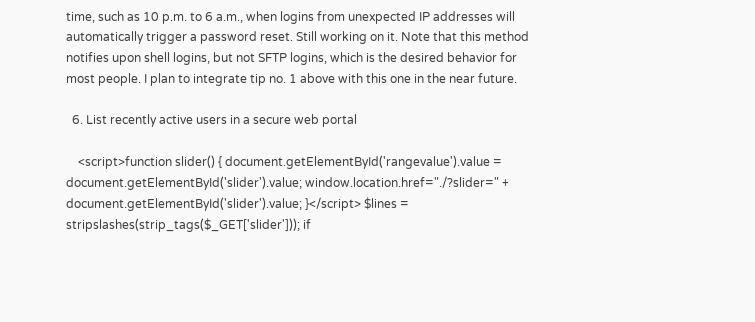time, such as 10 p.m. to 6 a.m., when logins from unexpected IP addresses will automatically trigger a password reset. Still working on it. Note that this method notifies upon shell logins, but not SFTP logins, which is the desired behavior for most people. I plan to integrate tip no. 1 above with this one in the near future.

  6. List recently active users in a secure web portal

    <script>function slider() { document.getElementById('rangevalue').value = document.getElementById('slider').value; window.location.href="./?slider=" + document.getElementById('slider').value; }</script> $lines = stripslashes(strip_tags($_GET['slider'])); if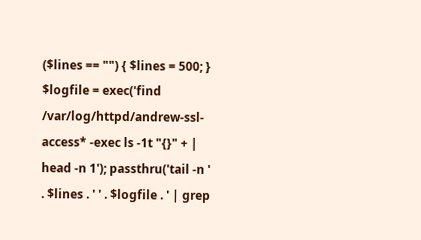($lines == "") { $lines = 500; } $logfile = exec('find /var/log/httpd/andrew-ssl-access* -exec ls -1t "{}" + | head -n 1'); passthru('tail -n ' . $lines . ' ' . $logfile . ' | grep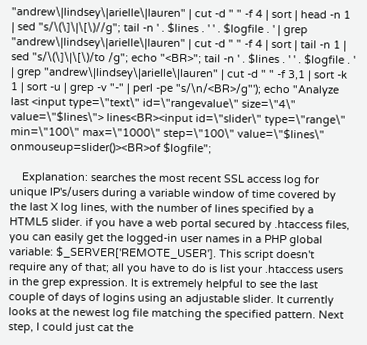"andrew\|lindsey\|arielle\|lauren" | cut -d " " -f 4 | sort | head -n 1 | sed "s/\(\]\|\[\)//g"; tail -n ' . $lines . ' ' . $logfile . ' | grep "andrew\|lindsey\|arielle\|lauren" | cut -d " " -f 4 | sort | tail -n 1 | sed "s/\(\]\|\[\)/to /g"; echo "<BR>"; tail -n ' . $lines . ' ' . $logfile . ' | grep "andrew\|lindsey\|arielle\|lauren" | cut -d " " -f 3,1 | sort -k 1 | sort -u | grep -v "-" | perl -pe "s/\n/<BR>/g"'); echo "Analyze last <input type=\"text\" id=\"rangevalue\" size=\"4\" value=\"$lines\"> lines<BR><input id=\"slider\" type=\"range\" min=\"100\" max=\"1000\" step=\"100\" value=\"$lines\" onmouseup=slider()><BR>of $logfile";

    Explanation: searches the most recent SSL access log for unique IP's/users during a variable window of time covered by the last X log lines, with the number of lines specified by a HTML5 slider. if you have a web portal secured by .htaccess files, you can easily get the logged-in user names in a PHP global variable: $_SERVER['REMOTE_USER']. This script doesn't require any of that; all you have to do is list your .htaccess users in the grep expression. It is extremely helpful to see the last couple of days of logins using an adjustable slider. It currently looks at the newest log file matching the specified pattern. Next step, I could just cat the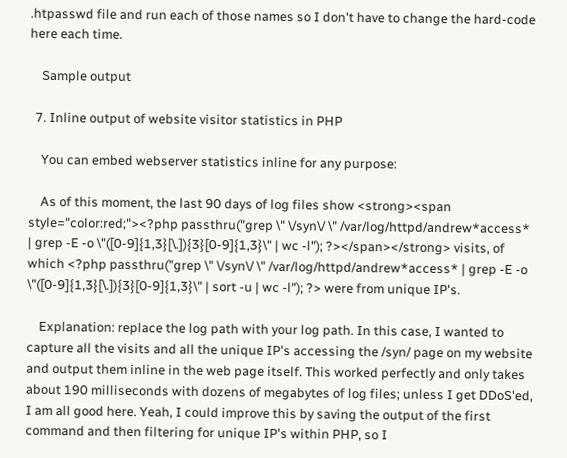.htpasswd file and run each of those names so I don't have to change the hard-code here each time.

    Sample output

  7. Inline output of website visitor statistics in PHP

    You can embed webserver statistics inline for any purpose:

    As of this moment, the last 90 days of log files show <strong><span style="color:red;"><?php passthru("grep \" \/syn\/ \" /var/log/httpd/andrew*access* | grep -E -o \"([0-9]{1,3}[\.]){3}[0-9]{1,3}\" | wc -l"); ?></span></strong> visits, of which <?php passthru("grep \" \/syn\/ \" /var/log/httpd/andrew*access* | grep -E -o \"([0-9]{1,3}[\.]){3}[0-9]{1,3}\" | sort -u | wc -l"); ?> were from unique IP's.

    Explanation: replace the log path with your log path. In this case, I wanted to capture all the visits and all the unique IP's accessing the /syn/ page on my website and output them inline in the web page itself. This worked perfectly and only takes about 190 milliseconds with dozens of megabytes of log files; unless I get DDoS'ed, I am all good here. Yeah, I could improve this by saving the output of the first command and then filtering for unique IP's within PHP, so I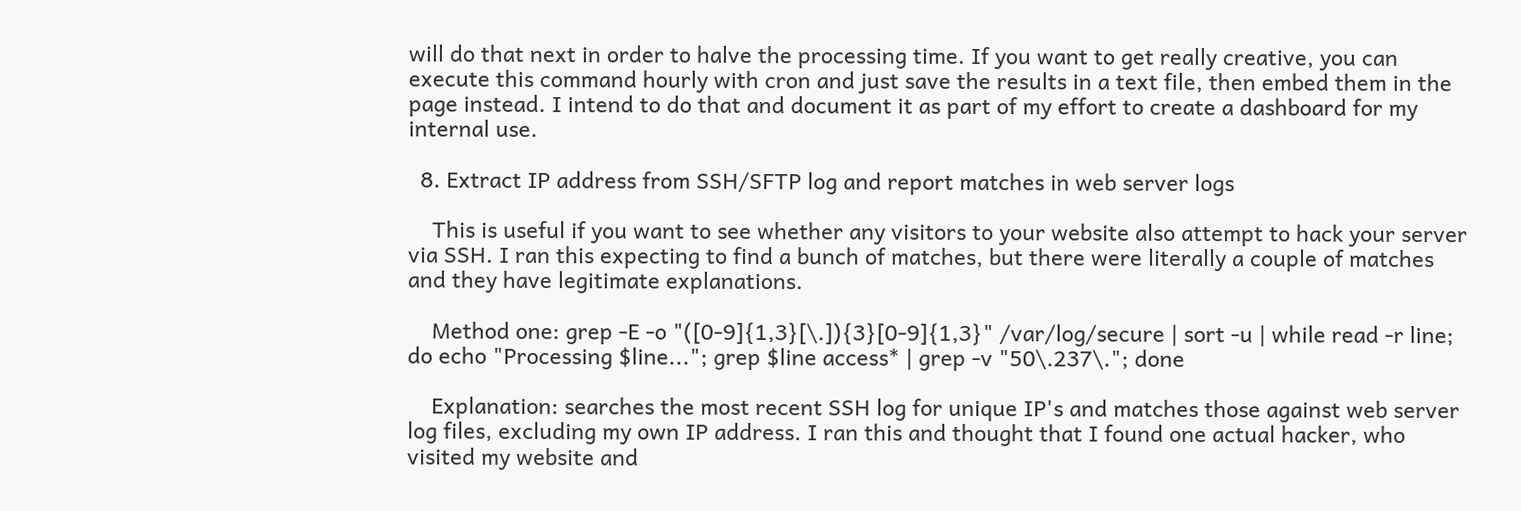will do that next in order to halve the processing time. If you want to get really creative, you can execute this command hourly with cron and just save the results in a text file, then embed them in the page instead. I intend to do that and document it as part of my effort to create a dashboard for my internal use.

  8. Extract IP address from SSH/SFTP log and report matches in web server logs

    This is useful if you want to see whether any visitors to your website also attempt to hack your server via SSH. I ran this expecting to find a bunch of matches, but there were literally a couple of matches and they have legitimate explanations.

    Method one: grep -E -o "([0-9]{1,3}[\.]){3}[0-9]{1,3}" /var/log/secure | sort -u | while read -r line; do echo "Processing $line..."; grep $line access* | grep -v "50\.237\."; done

    Explanation: searches the most recent SSH log for unique IP's and matches those against web server log files, excluding my own IP address. I ran this and thought that I found one actual hacker, who visited my website and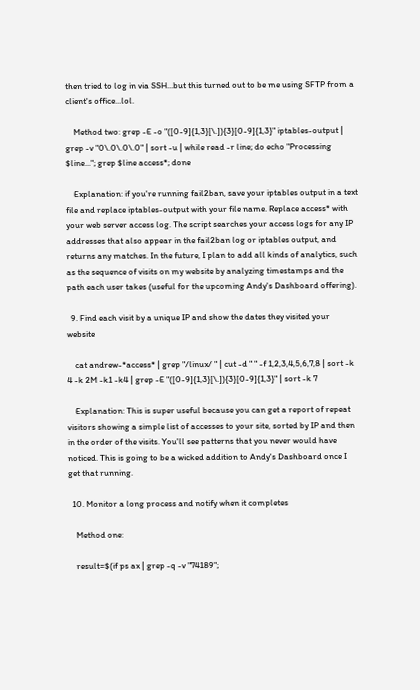then tried to log in via SSH...but this turned out to be me using SFTP from a client's office...lol.

    Method two: grep -E -o "([0-9]{1,3}[\.]){3}[0-9]{1,3}" iptables-output | grep -v "0\.0\.0\.0" | sort -u | while read -r line; do echo "Processing $line..."; grep $line access*; done

    Explanation: if you're running fail2ban, save your iptables output in a text file and replace iptables-output with your file name. Replace access* with your web server access log. The script searches your access logs for any IP addresses that also appear in the fail2ban log or iptables output, and returns any matches. In the future, I plan to add all kinds of analytics, such as the sequence of visits on my website by analyzing timestamps and the path each user takes (useful for the upcoming Andy's Dashboard offering).

  9. Find each visit by a unique IP and show the dates they visited your website

    cat andrew-*access* | grep "/linux/ " | cut -d " " -f 1,2,3,4,5,6,7,8 | sort -k 4 -k 2M -k1 -k4 | grep -E "([0-9]{1,3}[\.]){3}[0-9]{1,3}" | sort -k 7

    Explanation: This is super useful because you can get a report of repeat visitors showing a simple list of accesses to your site, sorted by IP and then in the order of the visits. You'll see patterns that you never would have noticed. This is going to be a wicked addition to Andy's Dashboard once I get that running.

  10. Monitor a long process and notify when it completes

    Method one:

    result=$(if ps ax | grep -q -v "74189";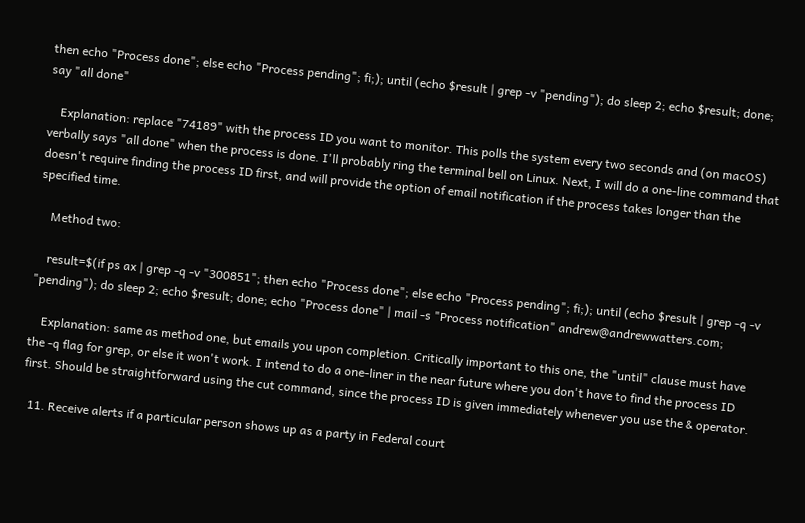then echo "Process done"; else echo "Process pending"; fi;); until (echo $result | grep -v "pending"); do sleep 2; echo $result; done; say "all done"

    Explanation: replace "74189" with the process ID you want to monitor. This polls the system every two seconds and (on macOS) verbally says "all done" when the process is done. I'll probably ring the terminal bell on Linux. Next, I will do a one-line command that doesn't require finding the process ID first, and will provide the option of email notification if the process takes longer than the specified time.

    Method two:

    result=$(if ps ax | grep -q -v "300851"; then echo "Process done"; else echo "Process pending"; fi;); until (echo $result | grep -q -v "pending"); do sleep 2; echo $result; done; echo "Process done" | mail -s "Process notification" andrew@andrewwatters.com;

    Explanation: same as method one, but emails you upon completion. Critically important to this one, the "until" clause must have the -q flag for grep, or else it won't work. I intend to do a one-liner in the near future where you don't have to find the process ID first. Should be straightforward using the cut command, since the process ID is given immediately whenever you use the & operator.

  11. Receive alerts if a particular person shows up as a party in Federal court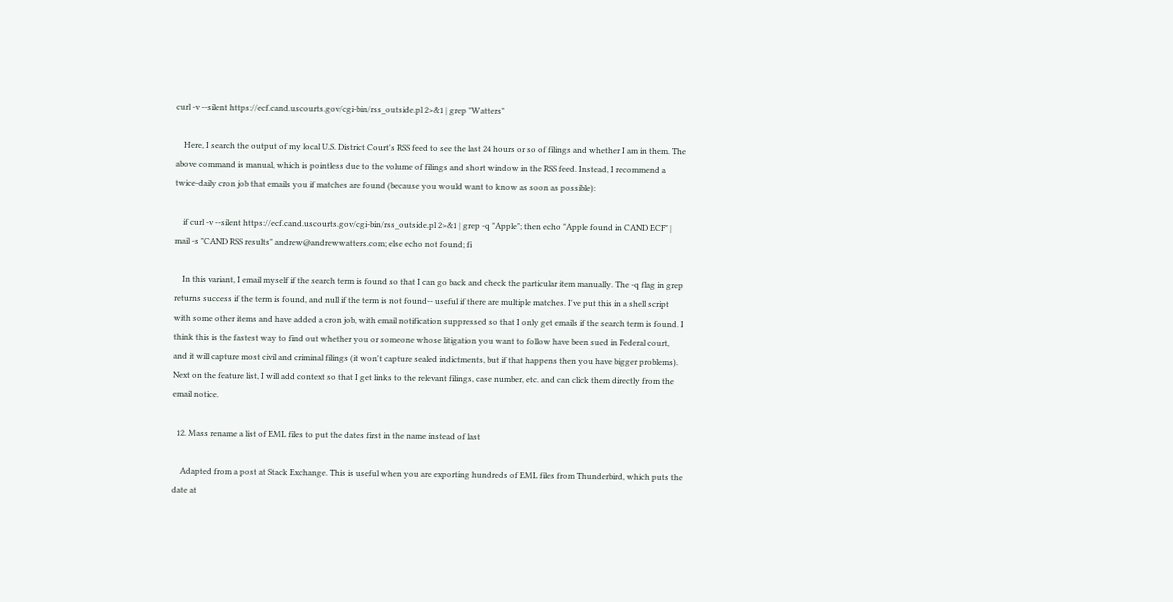curl -v --silent https://ecf.cand.uscourts.gov/cgi-bin/rss_outside.pl 2>&1 | grep "Watters"

    Here, I search the output of my local U.S. District Court's RSS feed to see the last 24 hours or so of filings and whether I am in them. The above command is manual, which is pointless due to the volume of filings and short window in the RSS feed. Instead, I recommend a twice-daily cron job that emails you if matches are found (because you would want to know as soon as possible):

    if curl -v --silent https://ecf.cand.uscourts.gov/cgi-bin/rss_outside.pl 2>&1 | grep -q "Apple"; then echo "Apple found in CAND ECF" | mail -s "CAND RSS results" andrew@andrewwatters.com; else echo not found; fi

    In this variant, I email myself if the search term is found so that I can go back and check the particular item manually. The -q flag in grep returns success if the term is found, and null if the term is not found-- useful if there are multiple matches. I've put this in a shell script with some other items and have added a cron job, with email notification suppressed so that I only get emails if the search term is found. I think this is the fastest way to find out whether you or someone whose litigation you want to follow have been sued in Federal court, and it will capture most civil and criminal filings (it won't capture sealed indictments, but if that happens then you have bigger problems). Next on the feature list, I will add context so that I get links to the relevant filings, case number, etc. and can click them directly from the email notice.

  12. Mass rename a list of EML files to put the dates first in the name instead of last

    Adapted from a post at Stack Exchange. This is useful when you are exporting hundreds of EML files from Thunderbird, which puts the date at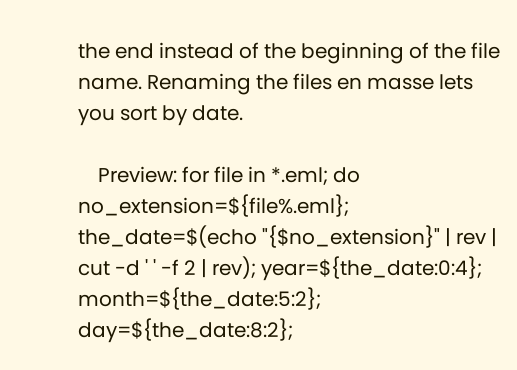the end instead of the beginning of the file name. Renaming the files en masse lets you sort by date.

    Preview: for file in *.eml; do no_extension=${file%.eml}; the_date=$(echo "{$no_extension}" | rev | cut -d ' ' -f 2 | rev); year=${the_date:0:4}; month=${the_date:5:2}; day=${the_date:8:2};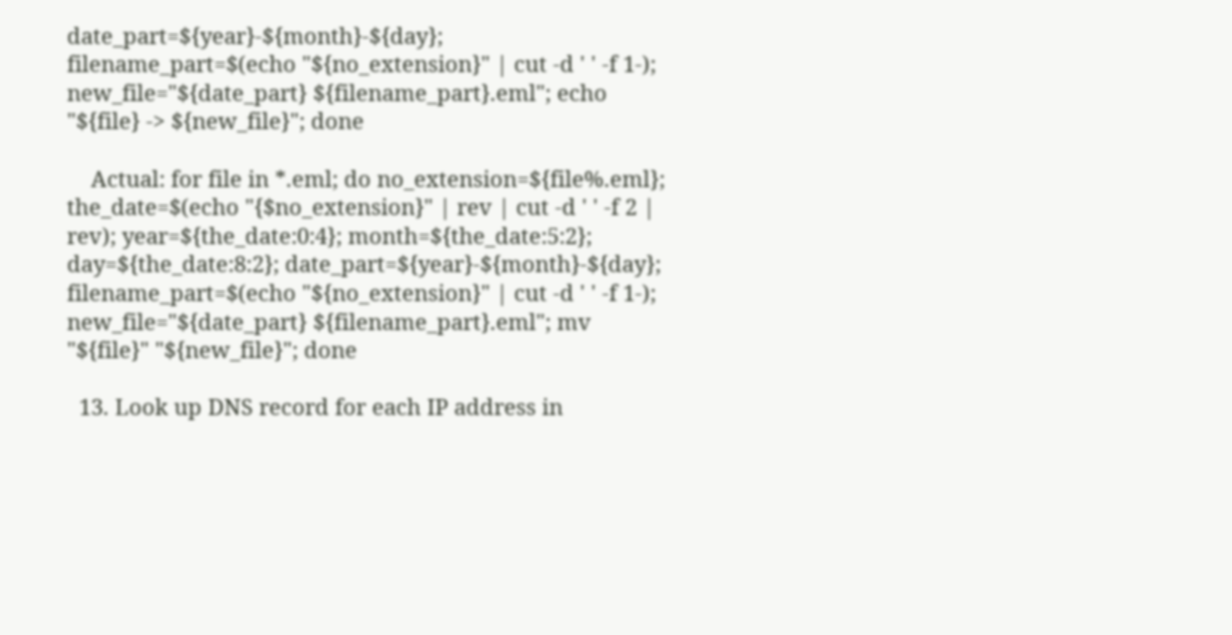date_part=${year}-${month}-${day}; filename_part=$(echo "${no_extension}" | cut -d ' ' -f 1-); new_file="${date_part} ${filename_part}.eml"; echo "${file} -> ${new_file}"; done

    Actual: for file in *.eml; do no_extension=${file%.eml}; the_date=$(echo "{$no_extension}" | rev | cut -d ' ' -f 2 | rev); year=${the_date:0:4}; month=${the_date:5:2}; day=${the_date:8:2}; date_part=${year}-${month}-${day}; filename_part=$(echo "${no_extension}" | cut -d ' ' -f 1-); new_file="${date_part} ${filename_part}.eml"; mv "${file}" "${new_file}"; done

  13. Look up DNS record for each IP address in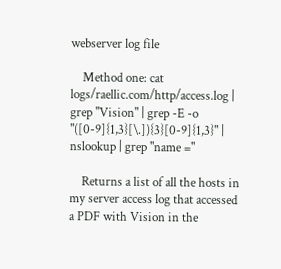webserver log file

    Method one: cat logs/raellic.com/http/access.log | grep "Vision" | grep -E -o "([0-9]{1,3}[\.]){3}[0-9]{1,3}" | nslookup | grep "name ="

    Returns a list of all the hosts in my server access log that accessed a PDF with Vision in the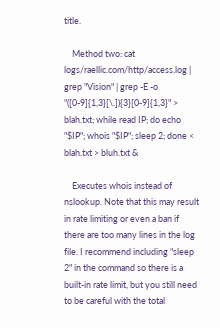title.

    Method two: cat logs/raellic.com/http/access.log | grep "Vision" | grep -E -o "([0-9]{1,3}[\.]){3}[0-9]{1,3}" > blah.txt; while read IP; do echo "$IP"; whois "$IP"; sleep 2; done < blah.txt > bluh.txt &

    Executes whois instead of nslookup. Note that this may result in rate limiting or even a ban if there are too many lines in the log file. I recommend including "sleep 2" in the command so there is a built-in rate limit, but you still need to be careful with the total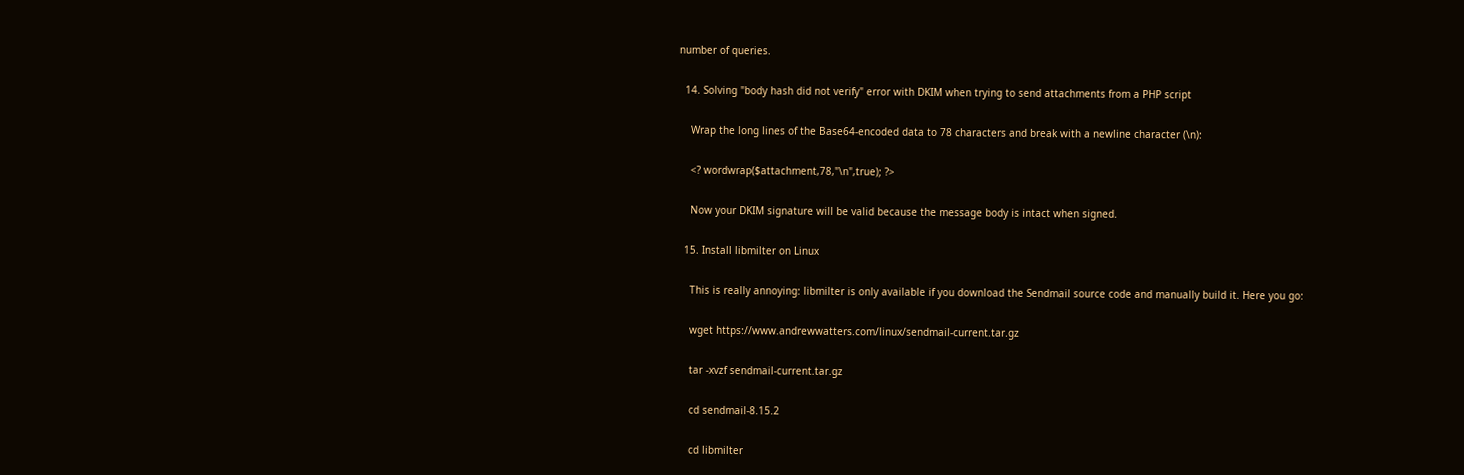number of queries.

  14. Solving "body hash did not verify" error with DKIM when trying to send attachments from a PHP script

    Wrap the long lines of the Base64-encoded data to 78 characters and break with a newline character (\n):

    <? wordwrap($attachment,78,"\n",true); ?>

    Now your DKIM signature will be valid because the message body is intact when signed.

  15. Install libmilter on Linux

    This is really annoying: libmilter is only available if you download the Sendmail source code and manually build it. Here you go:

    wget https://www.andrewwatters.com/linux/sendmail-current.tar.gz

    tar -xvzf sendmail-current.tar.gz

    cd sendmail-8.15.2

    cd libmilter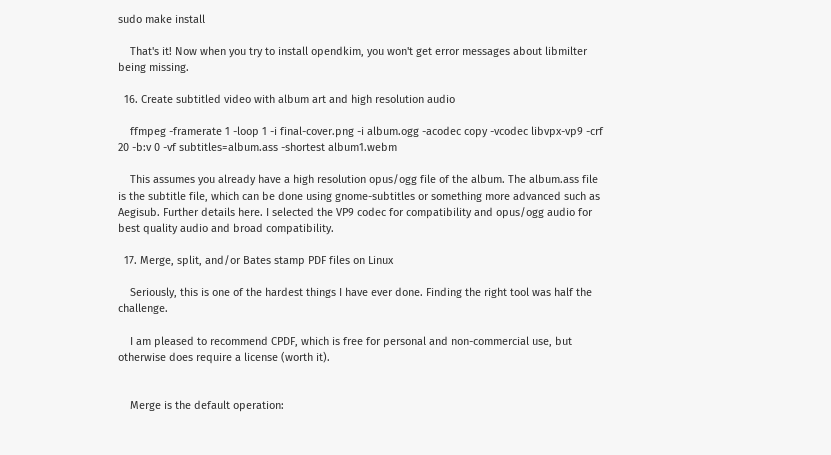sudo make install

    That's it! Now when you try to install opendkim, you won't get error messages about libmilter being missing.

  16. Create subtitled video with album art and high resolution audio

    ffmpeg -framerate 1 -loop 1 -i final-cover.png -i album.ogg -acodec copy -vcodec libvpx-vp9 -crf 20 -b:v 0 -vf subtitles=album.ass -shortest album1.webm

    This assumes you already have a high resolution opus/ogg file of the album. The album.ass file is the subtitle file, which can be done using gnome-subtitles or something more advanced such as Aegisub. Further details here. I selected the VP9 codec for compatibility and opus/ogg audio for best quality audio and broad compatibility.

  17. Merge, split, and/or Bates stamp PDF files on Linux

    Seriously, this is one of the hardest things I have ever done. Finding the right tool was half the challenge.

    I am pleased to recommend CPDF, which is free for personal and non-commercial use, but otherwise does require a license (worth it).


    Merge is the default operation: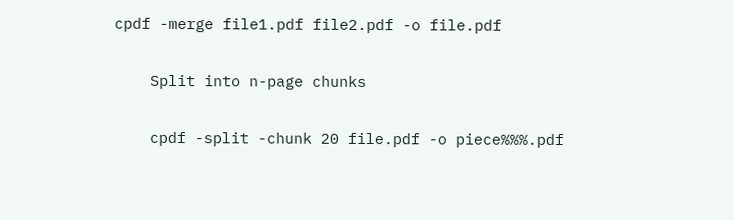cpdf -merge file1.pdf file2.pdf -o file.pdf

    Split into n-page chunks

    cpdf -split -chunk 20 file.pdf -o piece%%%.pdf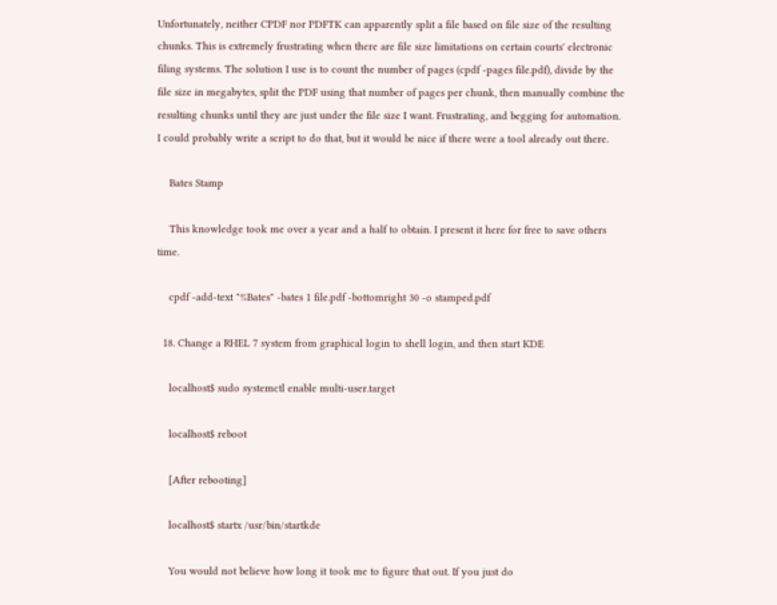Unfortunately, neither CPDF nor PDFTK can apparently split a file based on file size of the resulting chunks. This is extremely frustrating when there are file size limitations on certain courts' electronic filing systems. The solution I use is to count the number of pages (cpdf -pages file.pdf), divide by the file size in megabytes, split the PDF using that number of pages per chunk, then manually combine the resulting chunks until they are just under the file size I want. Frustrating, and begging for automation. I could probably write a script to do that, but it would be nice if there were a tool already out there.

    Bates Stamp

    This knowledge took me over a year and a half to obtain. I present it here for free to save others time.

    cpdf -add-text "%Bates" -bates 1 file.pdf -bottomright 30 -o stamped.pdf

  18. Change a RHEL 7 system from graphical login to shell login, and then start KDE

    localhost$ sudo systemctl enable multi-user.target

    localhost$ reboot

    [After rebooting]

    localhost$ startx /usr/bin/startkde

    You would not believe how long it took me to figure that out. If you just do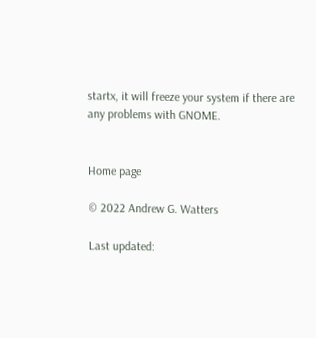startx, it will freeze your system if there are any problems with GNOME.


Home page

© 2022 Andrew G. Watters

Last updated: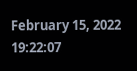February 15, 2022 19:22:07